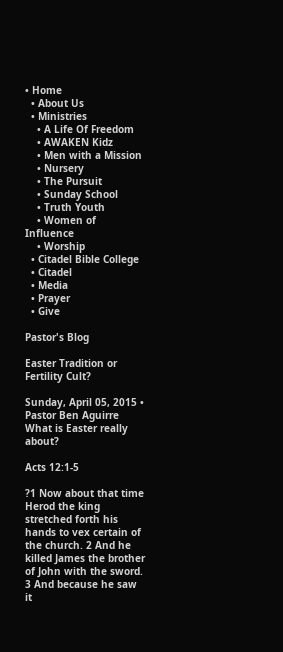• Home
  • About Us
  • Ministries
    • A Life Of Freedom
    • AWAKEN Kidz
    • Men with a Mission
    • Nursery
    • The Pursuit
    • Sunday School
    • Truth Youth
    • Women of Influence
    • Worship
  • Citadel Bible College
  • Citadel
  • Media
  • Prayer
  • Give

Pastor's Blog

Easter Tradition or Fertility Cult?

Sunday, April 05, 2015 • Pastor Ben Aguirre
What is Easter really about?

Acts 12:1-5

?1 Now about that time Herod the king stretched forth his hands to vex certain of the church. 2 And he killed James the brother of John with the sword. 3 And because he saw it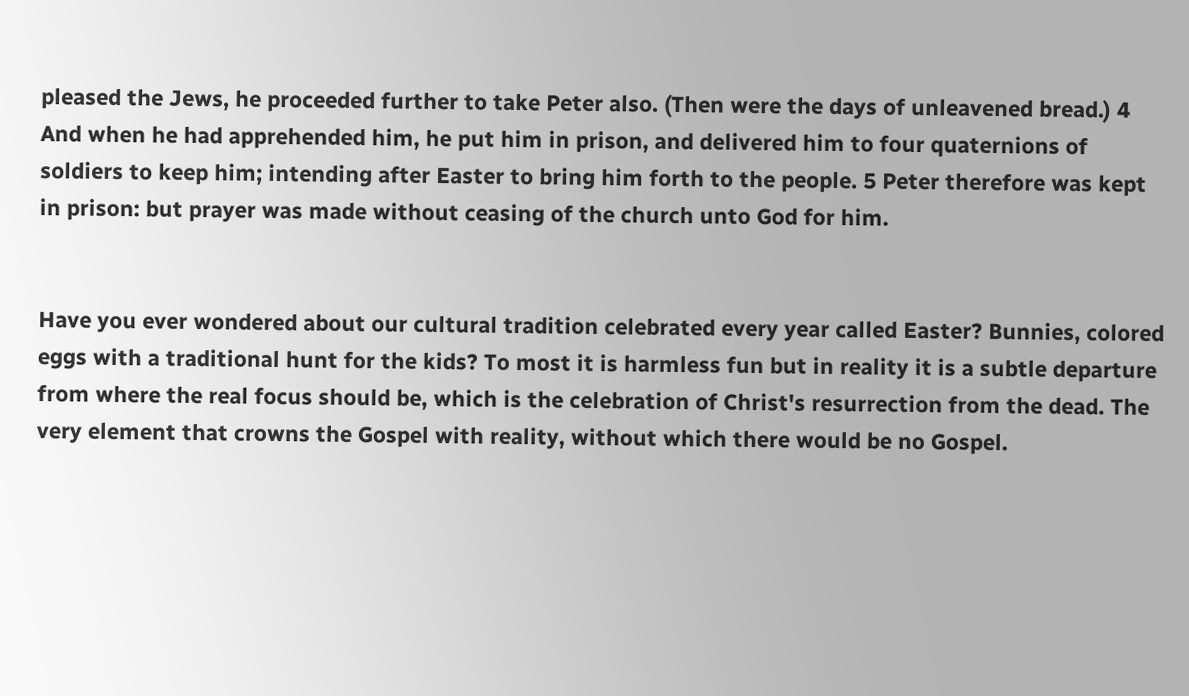pleased the Jews, he proceeded further to take Peter also. (Then were the days of unleavened bread.) 4 And when he had apprehended him, he put him in prison, and delivered him to four quaternions of soldiers to keep him; intending after Easter to bring him forth to the people. 5 Peter therefore was kept in prison: but prayer was made without ceasing of the church unto God for him.


Have you ever wondered about our cultural tradition celebrated every year called Easter? Bunnies, colored eggs with a traditional hunt for the kids? To most it is harmless fun but in reality it is a subtle departure from where the real focus should be, which is the celebration of Christ's resurrection from the dead. The very element that crowns the Gospel with reality, without which there would be no Gospel.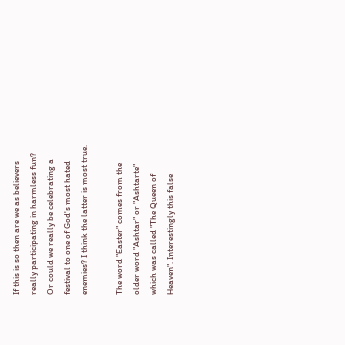If this is so then are we as believers really participating in harmless fun? Or could we really be celebrating a festival to one of God's most hated enemies? I think the latter is most true.

The word "Easter" comes from the older word "Ashtar" or "Ashtarte" which was called "The Queen of Heaven". Interestingly this false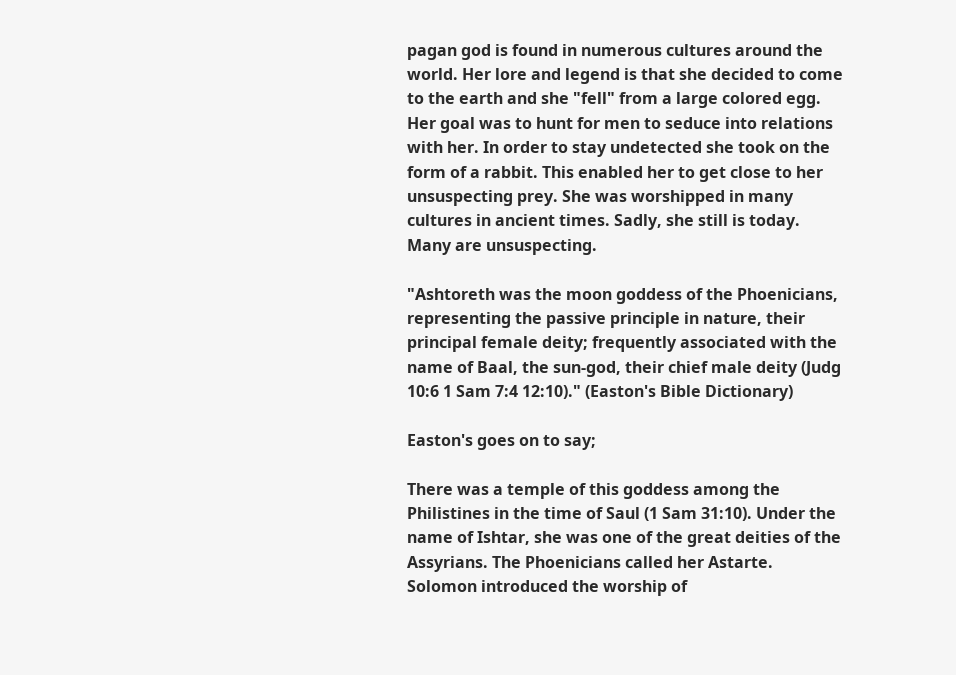pagan god is found in numerous cultures around the world. Her lore and legend is that she decided to come to the earth and she "fell" from a large colored egg. Her goal was to hunt for men to seduce into relations with her. In order to stay undetected she took on the form of a rabbit. This enabled her to get close to her unsuspecting prey. She was worshipped in many cultures in ancient times. Sadly, she still is today. Many are unsuspecting.

"Ashtoreth was the moon goddess of the Phoenicians, representing the passive principle in nature, their principal female deity; frequently associated with the name of Baal, the sun-god, their chief male deity (Judg 10:6 1 Sam 7:4 12:10)." (Easton's Bible Dictionary)

Easton's goes on to say;

There was a temple of this goddess among the Philistines in the time of Saul (1 Sam 31:10). Under the name of Ishtar, she was one of the great deities of the Assyrians. The Phoenicians called her Astarte. Solomon introduced the worship of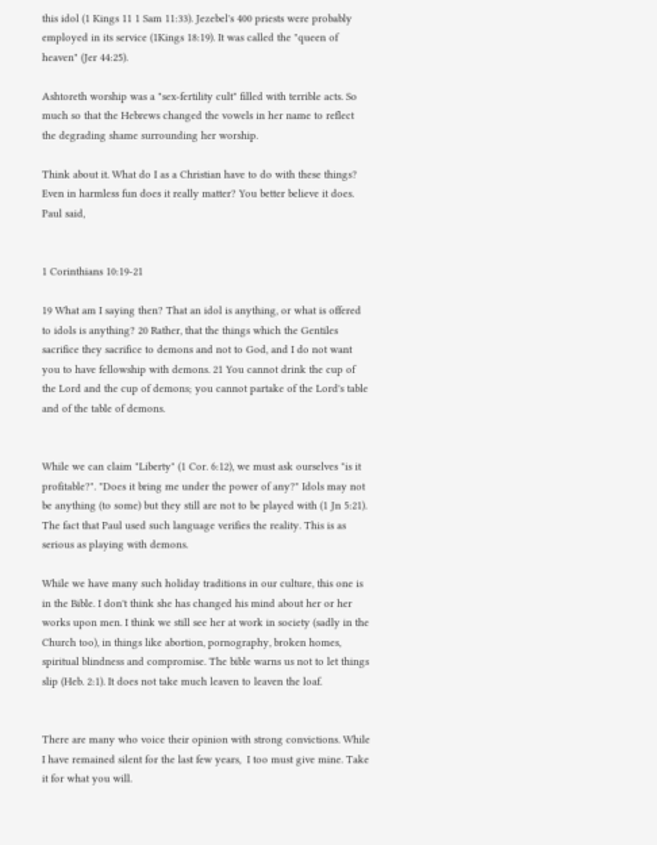this idol (1 Kings 11 1 Sam 11:33). Jezebel's 400 priests were probably employed in its service (1Kings 18:19). It was called the "queen of heaven" (Jer 44:25).

Ashtoreth worship was a "sex-fertility cult" filled with terrible acts. So much so that the Hebrews changed the vowels in her name to reflect the degrading shame surrounding her worship.

Think about it. What do I as a Christian have to do with these things? Even in harmless fun does it really matter? You better believe it does. Paul said,


1 Corinthians 10:19-21

19 What am I saying then? That an idol is anything, or what is offered to idols is anything? 20 Rather, that the things which the Gentiles sacrifice they sacrifice to demons and not to God, and I do not want you to have fellowship with demons. 21 You cannot drink the cup of the Lord and the cup of demons; you cannot partake of the Lord's table and of the table of demons.


While we can claim "Liberty" (1 Cor. 6:12), we must ask ourselves "is it profitable?". "Does it bring me under the power of any?" Idols may not be anything (to some) but they still are not to be played with (1 Jn 5:21). The fact that Paul used such language verifies the reality. This is as serious as playing with demons.

While we have many such holiday traditions in our culture, this one is in the Bible. I don't think she has changed his mind about her or her works upon men. I think we still see her at work in society (sadly in the Church too), in things like abortion, pornography, broken homes, spiritual blindness and compromise. The bible warns us not to let things slip (Heb. 2:1). It does not take much leaven to leaven the loaf.


There are many who voice their opinion with strong convictions. While I have remained silent for the last few years,  I too must give mine. Take it for what you will.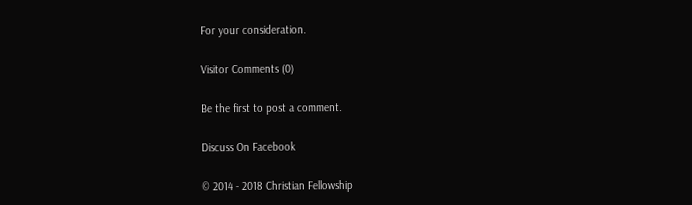For your consideration.

Visitor Comments (0)

Be the first to post a comment.

Discuss On Facebook

© 2014 - 2018 Christian Fellowship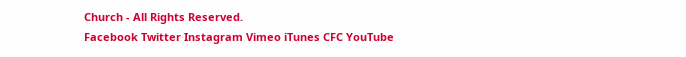Church - All Rights Reserved.
Facebook Twitter Instagram Vimeo iTunes CFC YouTube